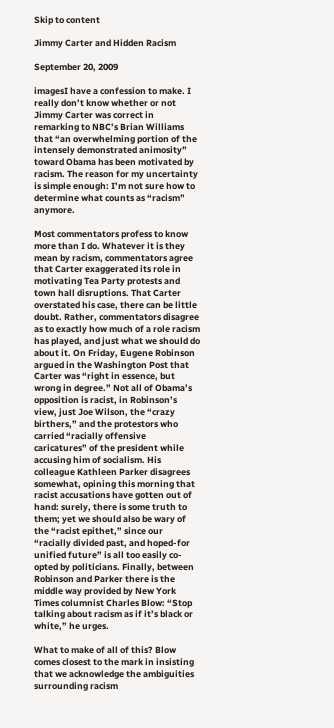Skip to content

Jimmy Carter and Hidden Racism

September 20, 2009

imagesI have a confession to make. I really don’t know whether or not Jimmy Carter was correct in remarking to NBC’s Brian Williams that “an overwhelming portion of the intensely demonstrated animosity” toward Obama has been motivated by racism. The reason for my uncertainty is simple enough: I’m not sure how to determine what counts as “racism” anymore.

Most commentators profess to know more than I do. Whatever it is they mean by racism, commentators agree that Carter exaggerated its role in motivating Tea Party protests and town hall disruptions. That Carter overstated his case, there can be little doubt. Rather, commentators disagree as to exactly how much of a role racism has played, and just what we should do about it. On Friday, Eugene Robinson argued in the Washington Post that Carter was “right in essence, but wrong in degree.” Not all of Obama’s opposition is racist, in Robinson’s view, just Joe Wilson, the “crazy birthers,” and the protestors who carried “racially offensive caricatures” of the president while accusing him of socialism. His colleague Kathleen Parker disagrees somewhat, opining this morning that racist accusations have gotten out of hand: surely, there is some truth to them; yet we should also be wary of the “racist epithet,” since our “racially divided past, and hoped-for unified future” is all too easily co-opted by politicians. Finally, between Robinson and Parker there is the middle way provided by New York Times columnist Charles Blow: “Stop talking about racism as if it’s black or white,” he urges.

What to make of all of this? Blow comes closest to the mark in insisting that we acknowledge the ambiguities surrounding racism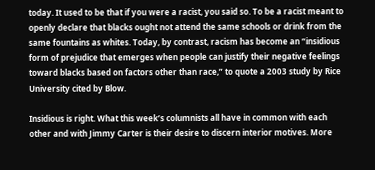today. It used to be that if you were a racist, you said so. To be a racist meant to openly declare that blacks ought not attend the same schools or drink from the same fountains as whites. Today, by contrast, racism has become an “insidious form of prejudice that emerges when people can justify their negative feelings toward blacks based on factors other than race,” to quote a 2003 study by Rice University cited by Blow.

Insidious is right. What this week’s columnists all have in common with each other and with Jimmy Carter is their desire to discern interior motives. More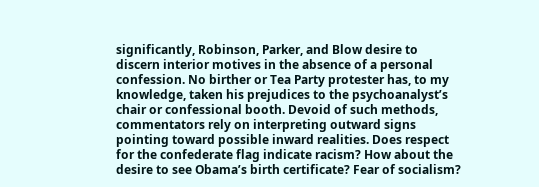significantly, Robinson, Parker, and Blow desire to discern interior motives in the absence of a personal confession. No birther or Tea Party protester has, to my knowledge, taken his prejudices to the psychoanalyst’s chair or confessional booth. Devoid of such methods, commentators rely on interpreting outward signs pointing toward possible inward realities. Does respect for the confederate flag indicate racism? How about the desire to see Obama’s birth certificate? Fear of socialism?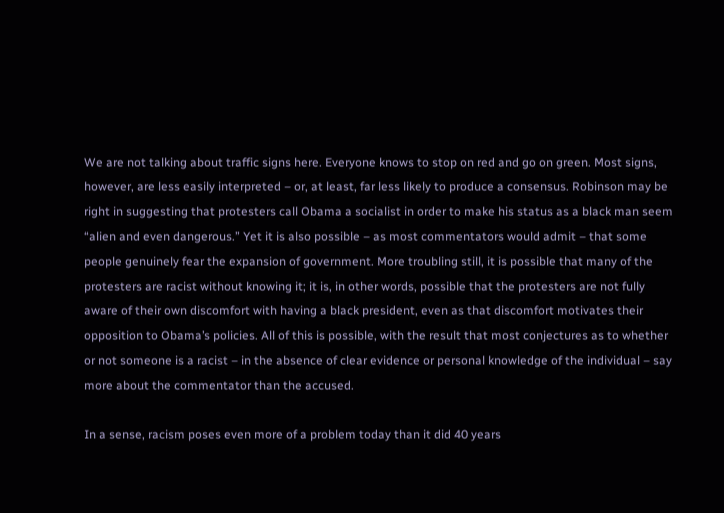We are not talking about traffic signs here. Everyone knows to stop on red and go on green. Most signs, however, are less easily interpreted – or, at least, far less likely to produce a consensus. Robinson may be right in suggesting that protesters call Obama a socialist in order to make his status as a black man seem “alien and even dangerous.” Yet it is also possible – as most commentators would admit – that some people genuinely fear the expansion of government. More troubling still, it is possible that many of the protesters are racist without knowing it; it is, in other words, possible that the protesters are not fully aware of their own discomfort with having a black president, even as that discomfort motivates their opposition to Obama’s policies. All of this is possible, with the result that most conjectures as to whether or not someone is a racist – in the absence of clear evidence or personal knowledge of the individual – say more about the commentator than the accused.

In a sense, racism poses even more of a problem today than it did 40 years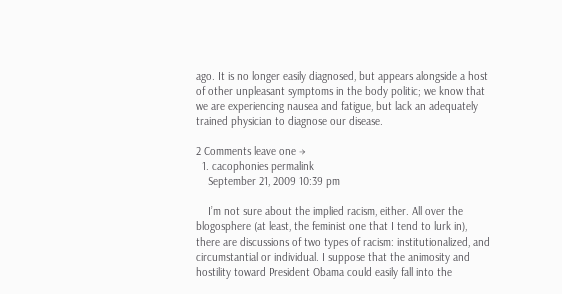ago. It is no longer easily diagnosed, but appears alongside a host of other unpleasant symptoms in the body politic; we know that we are experiencing nausea and fatigue, but lack an adequately trained physician to diagnose our disease.

2 Comments leave one →
  1. cacophonies permalink
    September 21, 2009 10:39 pm

    I’m not sure about the implied racism, either. All over the blogosphere (at least, the feminist one that I tend to lurk in), there are discussions of two types of racism: institutionalized, and circumstantial or individual. I suppose that the animosity and hostility toward President Obama could easily fall into the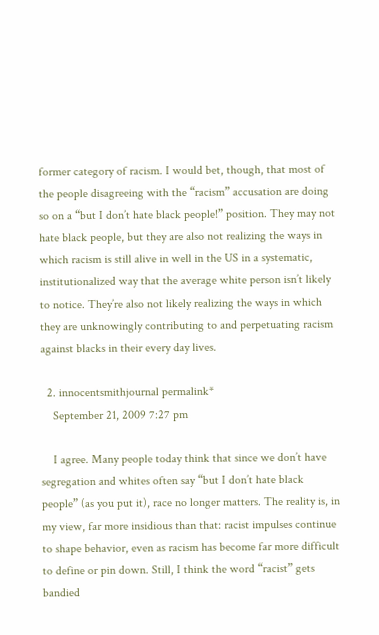former category of racism. I would bet, though, that most of the people disagreeing with the “racism” accusation are doing so on a “but I don’t hate black people!” position. They may not hate black people, but they are also not realizing the ways in which racism is still alive in well in the US in a systematic, institutionalized way that the average white person isn’t likely to notice. They’re also not likely realizing the ways in which they are unknowingly contributing to and perpetuating racism against blacks in their every day lives.

  2. innocentsmithjournal permalink*
    September 21, 2009 7:27 pm

    I agree. Many people today think that since we don’t have segregation and whites often say “but I don’t hate black people” (as you put it), race no longer matters. The reality is, in my view, far more insidious than that: racist impulses continue to shape behavior, even as racism has become far more difficult to define or pin down. Still, I think the word “racist” gets bandied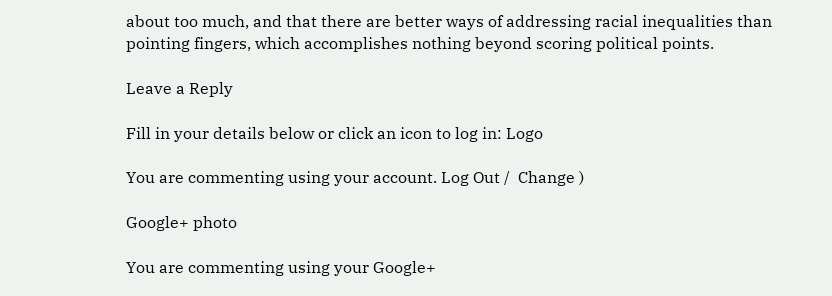about too much, and that there are better ways of addressing racial inequalities than pointing fingers, which accomplishes nothing beyond scoring political points.

Leave a Reply

Fill in your details below or click an icon to log in: Logo

You are commenting using your account. Log Out /  Change )

Google+ photo

You are commenting using your Google+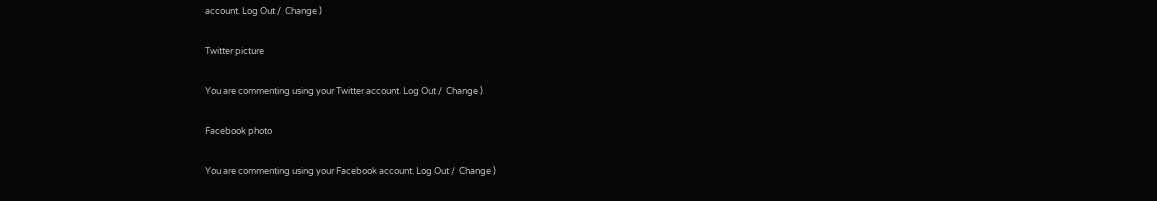account. Log Out /  Change )

Twitter picture

You are commenting using your Twitter account. Log Out /  Change )

Facebook photo

You are commenting using your Facebook account. Log Out /  Change )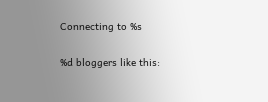Connecting to %s

%d bloggers like this: